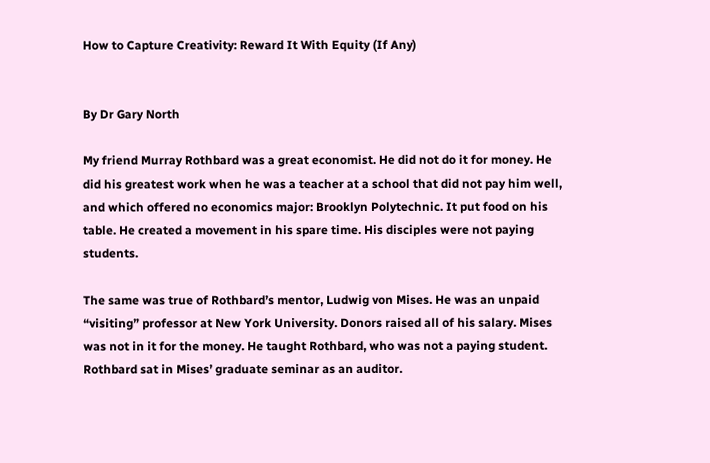How to Capture Creativity: Reward It With Equity (If Any)


By Dr Gary North

My friend Murray Rothbard was a great economist. He did not do it for money. He did his greatest work when he was a teacher at a school that did not pay him well, and which offered no economics major: Brooklyn Polytechnic. It put food on his table. He created a movement in his spare time. His disciples were not paying students.

The same was true of Rothbard’s mentor, Ludwig von Mises. He was an unpaid “visiting” professor at New York University. Donors raised all of his salary. Mises was not in it for the money. He taught Rothbard, who was not a paying student. Rothbard sat in Mises’ graduate seminar as an auditor.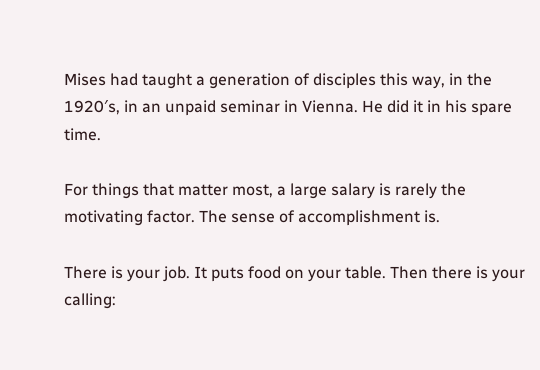Mises had taught a generation of disciples this way, in the 1920′s, in an unpaid seminar in Vienna. He did it in his spare time.

For things that matter most, a large salary is rarely the motivating factor. The sense of accomplishment is.

There is your job. It puts food on your table. Then there is your calling: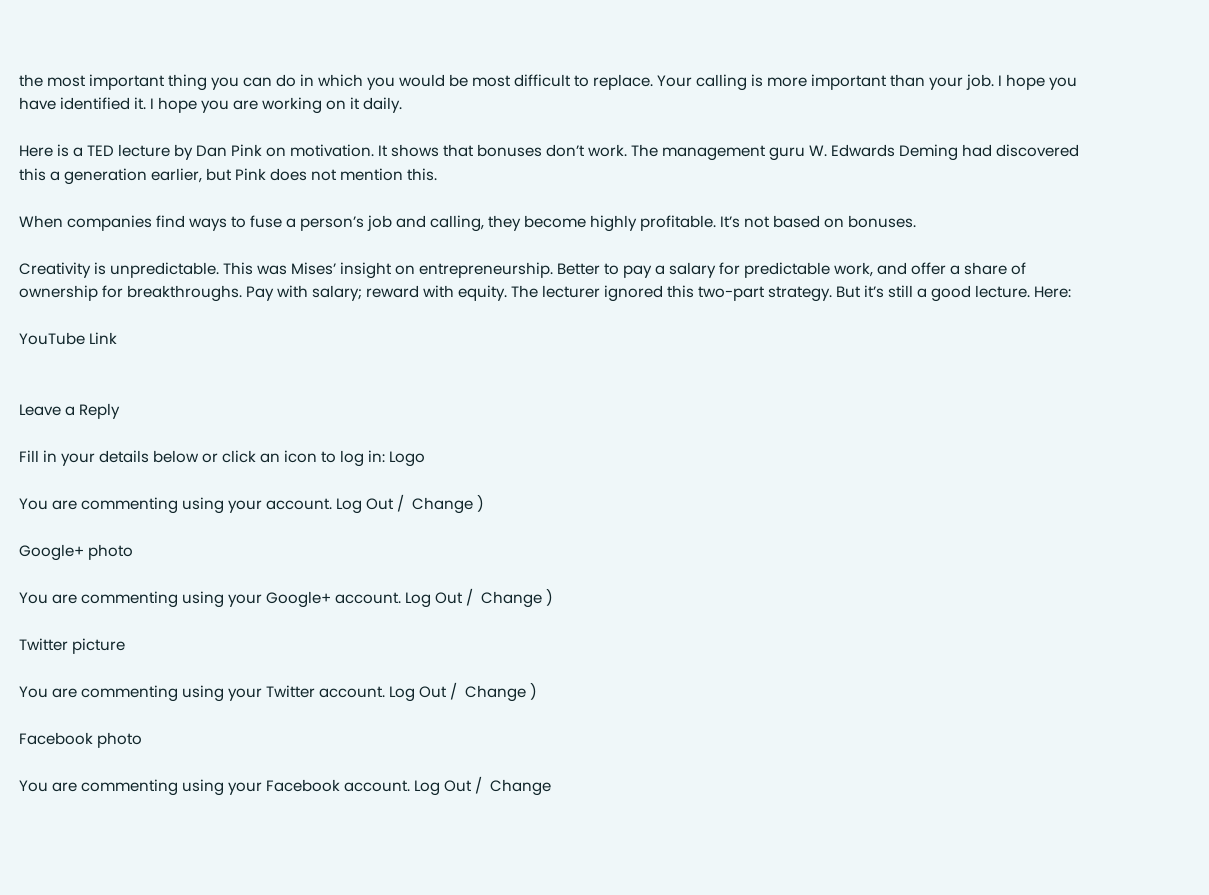the most important thing you can do in which you would be most difficult to replace. Your calling is more important than your job. I hope you have identified it. I hope you are working on it daily.

Here is a TED lecture by Dan Pink on motivation. It shows that bonuses don’t work. The management guru W. Edwards Deming had discovered this a generation earlier, but Pink does not mention this.

When companies find ways to fuse a person’s job and calling, they become highly profitable. It’s not based on bonuses.

Creativity is unpredictable. This was Mises’ insight on entrepreneurship. Better to pay a salary for predictable work, and offer a share of ownership for breakthroughs. Pay with salary; reward with equity. The lecturer ignored this two-part strategy. But it’s still a good lecture. Here:

YouTube Link


Leave a Reply

Fill in your details below or click an icon to log in: Logo

You are commenting using your account. Log Out /  Change )

Google+ photo

You are commenting using your Google+ account. Log Out /  Change )

Twitter picture

You are commenting using your Twitter account. Log Out /  Change )

Facebook photo

You are commenting using your Facebook account. Log Out /  Change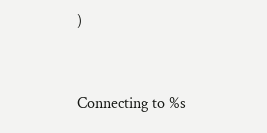)


Connecting to %s